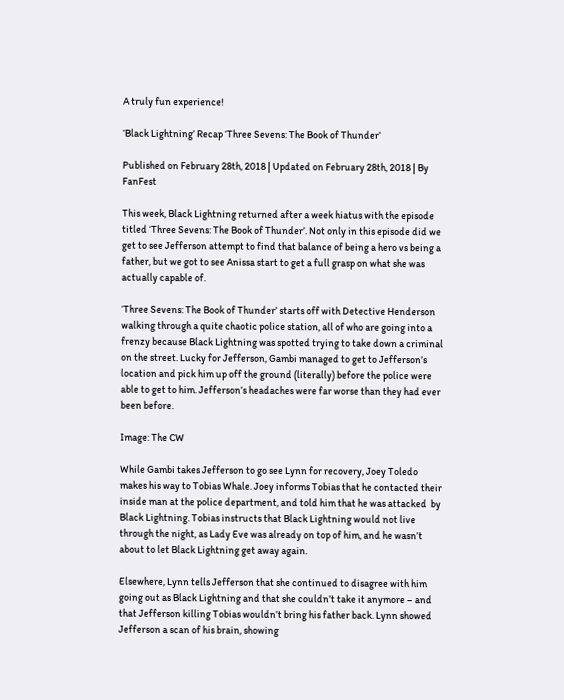A truly fun experience!

‘Black Lightning’ Recap ‘Three Sevens: The Book of Thunder’

Published on February 28th, 2018 | Updated on February 28th, 2018 | By FanFest

This week, Black Lightning returned after a week hiatus with the episode titled ‘Three Sevens: The Book of Thunder’. Not only in this episode did we get to see Jefferson attempt to find that balance of being a hero vs being a father, but we got to see Anissa start to get a full grasp on what she was actually capable of.

‘Three Sevens: The Book of Thunder’ starts off with Detective Henderson walking through a quite chaotic police station, all of who are going into a frenzy because Black Lightning was spotted trying to take down a criminal on the street. Lucky for Jefferson, Gambi managed to get to Jefferson’s location and pick him up off the ground (literally) before the police were able to get to him. Jefferson’s headaches were far worse than they had ever been before.

Image: The CW

While Gambi takes Jefferson to go see Lynn for recovery, Joey Toledo makes his way to Tobias Whale. Joey informs Tobias that he contacted their inside man at the police department, and told him that he was attacked  by Black Lightning. Tobias instructs that Black Lightning would not live through the night, as Lady Eve was already on top of him, and he wasn’t about to let Black Lightning get away again.

Elsewhere, Lynn tells Jefferson that she continued to disagree with him going out as Black Lightning and that she couldn’t take it anymore – and that Jefferson killing Tobias wouldn’t bring his father back. Lynn showed Jefferson a scan of his brain, showing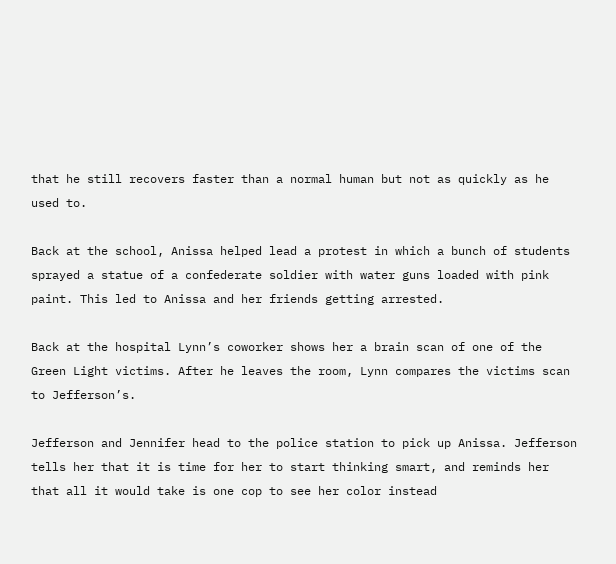that he still recovers faster than a normal human but not as quickly as he used to.

Back at the school, Anissa helped lead a protest in which a bunch of students sprayed a statue of a confederate soldier with water guns loaded with pink paint. This led to Anissa and her friends getting arrested.

Back at the hospital Lynn’s coworker shows her a brain scan of one of the Green Light victims. After he leaves the room, Lynn compares the victims scan to Jefferson’s.

Jefferson and Jennifer head to the police station to pick up Anissa. Jefferson tells her that it is time for her to start thinking smart, and reminds her that all it would take is one cop to see her color instead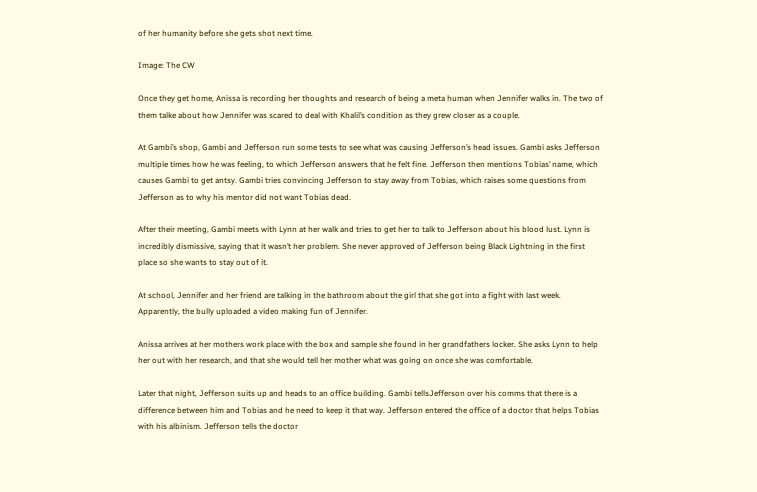of her humanity before she gets shot next time.

Image: The CW

Once they get home, Anissa is recording her thoughts and research of being a meta human when Jennifer walks in. The two of them talke about how Jennifer was scared to deal with Khalil’s condition as they grew closer as a couple.

At Gambi’s shop, Gambi and Jefferson run some tests to see what was causing Jefferson’s head issues. Gambi asks Jefferson multiple times how he was feeling, to which Jefferson answers that he felt fine. Jefferson then mentions Tobias’ name, which causes Gambi to get antsy. Gambi tries convincing Jefferson to stay away from Tobias, which raises some questions from Jefferson as to why his mentor did not want Tobias dead.

After their meeting, Gambi meets with Lynn at her walk and tries to get her to talk to Jefferson about his blood lust. Lynn is incredibly dismissive, saying that it wasn’t her problem. She never approved of Jefferson being Black Lightning in the first place so she wants to stay out of it.

At school, Jennifer and her friend are talking in the bathroom about the girl that she got into a fight with last week. Apparently, the bully uploaded a video making fun of Jennifer.

Anissa arrives at her mothers work place with the box and sample she found in her grandfathers locker. She asks Lynn to help her out with her research, and that she would tell her mother what was going on once she was comfortable.

Later that night, Jefferson suits up and heads to an office building. Gambi tellsJefferson over his comms that there is a difference between him and Tobias and he need to keep it that way. Jefferson entered the office of a doctor that helps Tobias with his albinism. Jefferson tells the doctor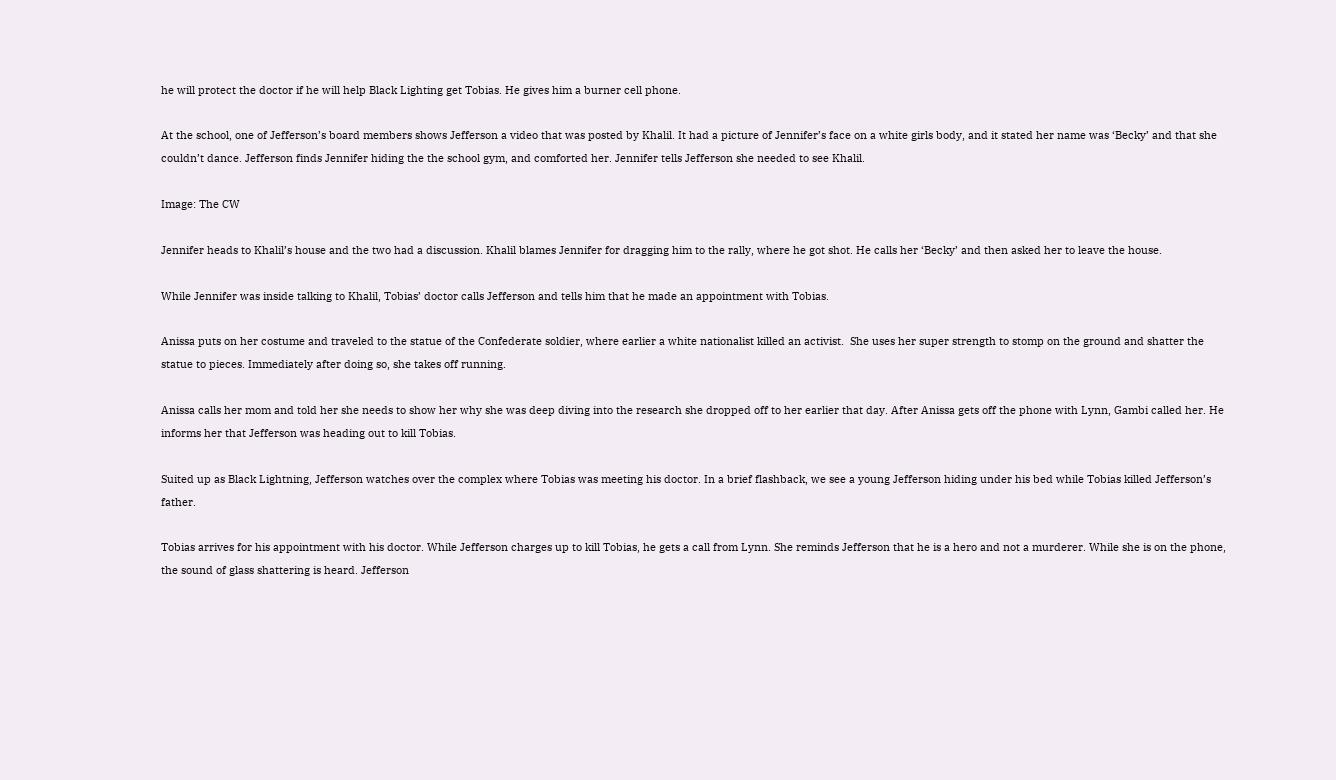he will protect the doctor if he will help Black Lighting get Tobias. He gives him a burner cell phone.

At the school, one of Jefferson’s board members shows Jefferson a video that was posted by Khalil. It had a picture of Jennifer’s face on a white girls body, and it stated her name was ‘Becky’ and that she couldn’t dance. Jefferson finds Jennifer hiding the the school gym, and comforted her. Jennifer tells Jefferson she needed to see Khalil.

Image: The CW

Jennifer heads to Khalil’s house and the two had a discussion. Khalil blames Jennifer for dragging him to the rally, where he got shot. He calls her ‘Becky’ and then asked her to leave the house.

While Jennifer was inside talking to Khalil, Tobias’ doctor calls Jefferson and tells him that he made an appointment with Tobias.

Anissa puts on her costume and traveled to the statue of the Confederate soldier, where earlier a white nationalist killed an activist.  She uses her super strength to stomp on the ground and shatter the statue to pieces. Immediately after doing so, she takes off running.

Anissa calls her mom and told her she needs to show her why she was deep diving into the research she dropped off to her earlier that day. After Anissa gets off the phone with Lynn, Gambi called her. He informs her that Jefferson was heading out to kill Tobias.

Suited up as Black Lightning, Jefferson watches over the complex where Tobias was meeting his doctor. In a brief flashback, we see a young Jefferson hiding under his bed while Tobias killed Jefferson’s father.

Tobias arrives for his appointment with his doctor. While Jefferson charges up to kill Tobias, he gets a call from Lynn. She reminds Jefferson that he is a hero and not a murderer. While she is on the phone, the sound of glass shattering is heard. Jefferson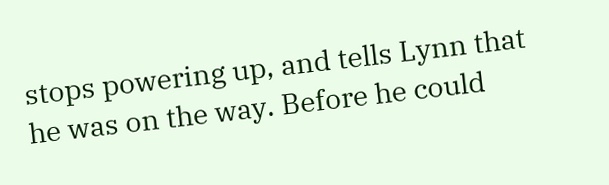stops powering up, and tells Lynn that he was on the way. Before he could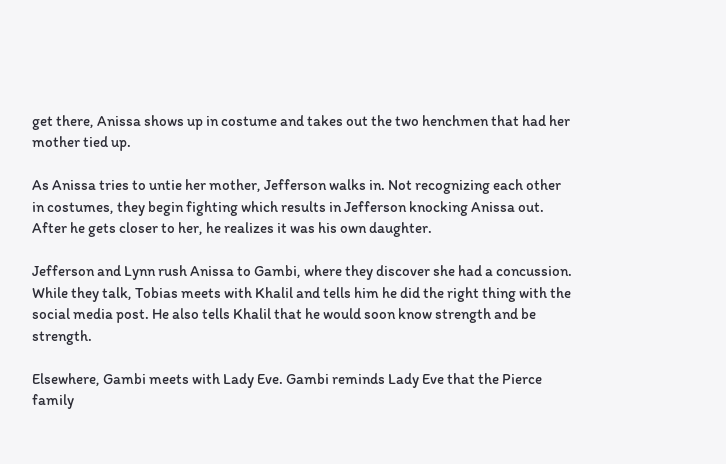get there, Anissa shows up in costume and takes out the two henchmen that had her mother tied up.

As Anissa tries to untie her mother, Jefferson walks in. Not recognizing each other in costumes, they begin fighting which results in Jefferson knocking Anissa out. After he gets closer to her, he realizes it was his own daughter.

Jefferson and Lynn rush Anissa to Gambi, where they discover she had a concussion. While they talk, Tobias meets with Khalil and tells him he did the right thing with the social media post. He also tells Khalil that he would soon know strength and be strength.

Elsewhere, Gambi meets with Lady Eve. Gambi reminds Lady Eve that the Pierce family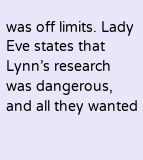was off limits. Lady Eve states that Lynn’s research was dangerous, and all they wanted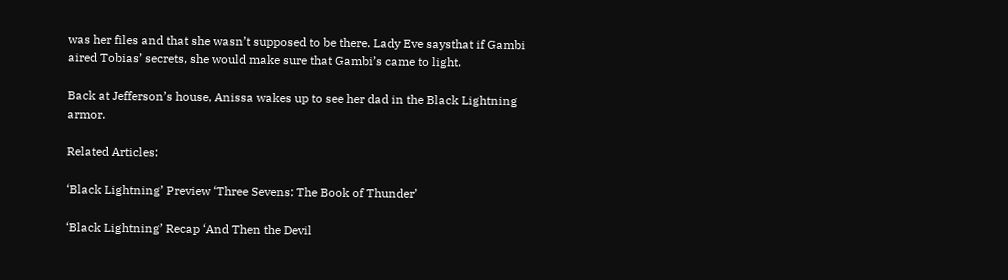was her files and that she wasn’t supposed to be there. Lady Eve saysthat if Gambi aired Tobias’ secrets, she would make sure that Gambi’s came to light.

Back at Jefferson’s house, Anissa wakes up to see her dad in the Black Lightning armor.

Related Articles:

‘Black Lightning’ Preview ‘Three Sevens: The Book of Thunder’

‘Black Lightning’ Recap ‘And Then the Devil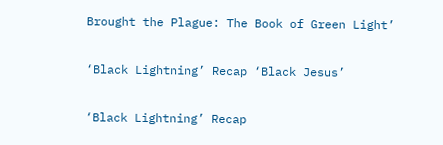Brought the Plague: The Book of Green Light’

‘Black Lightning’ Recap ‘Black Jesus’

‘Black Lightning’ Recap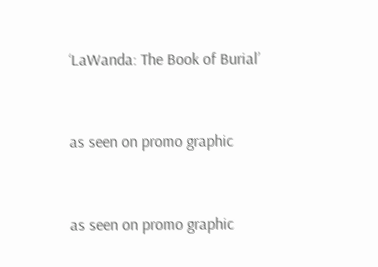‘LaWanda: The Book of Burial’


as seen on promo graphic


as seen on promo graphic